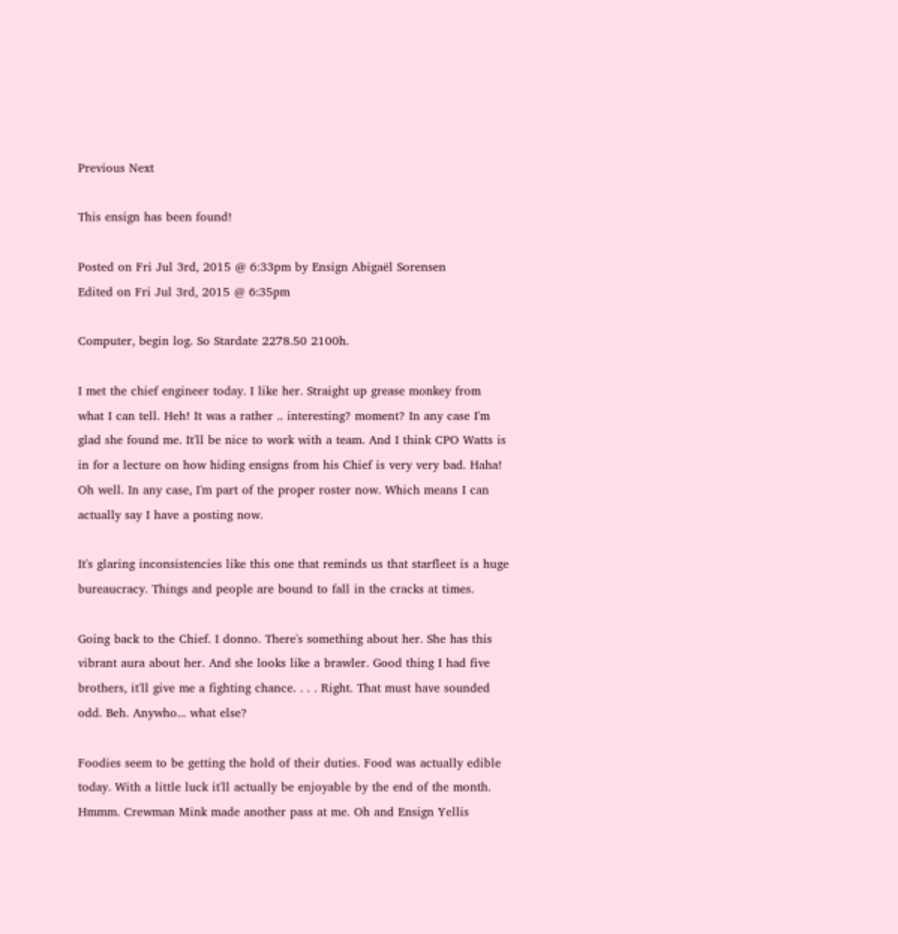Previous Next

This ensign has been found!

Posted on Fri Jul 3rd, 2015 @ 6:33pm by Ensign Abigaël Sorensen
Edited on Fri Jul 3rd, 2015 @ 6:35pm

Computer, begin log. So Stardate 2278.50 2100h.

I met the chief engineer today. I like her. Straight up grease monkey from what I can tell. Heh! It was a rather .. interesting? moment? In any case I'm glad she found me. It'll be nice to work with a team. And I think CPO Watts is in for a lecture on how hiding ensigns from his Chief is very very bad. Haha! Oh well. In any case, I'm part of the proper roster now. Which means I can actually say I have a posting now.

It's glaring inconsistencies like this one that reminds us that starfleet is a huge bureaucracy. Things and people are bound to fall in the cracks at times.

Going back to the Chief. I donno. There's something about her. She has this vibrant aura about her. And she looks like a brawler. Good thing I had five brothers, it'll give me a fighting chance. . . . Right. That must have sounded odd. Beh. Anywho... what else?

Foodies seem to be getting the hold of their duties. Food was actually edible today. With a little luck it'll actually be enjoyable by the end of the month. Hmmm. Crewman Mink made another pass at me. Oh and Ensign Yellis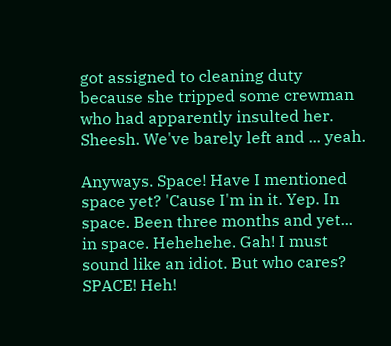got assigned to cleaning duty because she tripped some crewman who had apparently insulted her. Sheesh. We've barely left and ... yeah.

Anyways. Space! Have I mentioned space yet? 'Cause I'm in it. Yep. In space. Been three months and yet... in space. Hehehehe. Gah! I must sound like an idiot. But who cares? SPACE! Heh!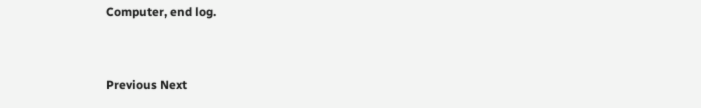Computer, end log.


Previous Next